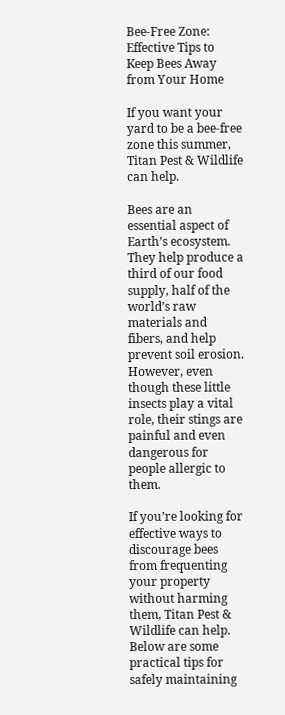Bee-Free Zone: Effective Tips to Keep Bees Away from Your Home

If you want your yard to be a bee-free zone this summer, Titan Pest & Wildlife can help.

Bees are an essential aspect of Earth’s ecosystem. They help produce a third of our food supply, half of the world’s raw materials and fibers, and help prevent soil erosion. However, even though these little insects play a vital role, their stings are painful and even dangerous for people allergic to them.

If you’re looking for effective ways to discourage bees from frequenting your property without harming them, Titan Pest & Wildlife can help. Below are some practical tips for safely maintaining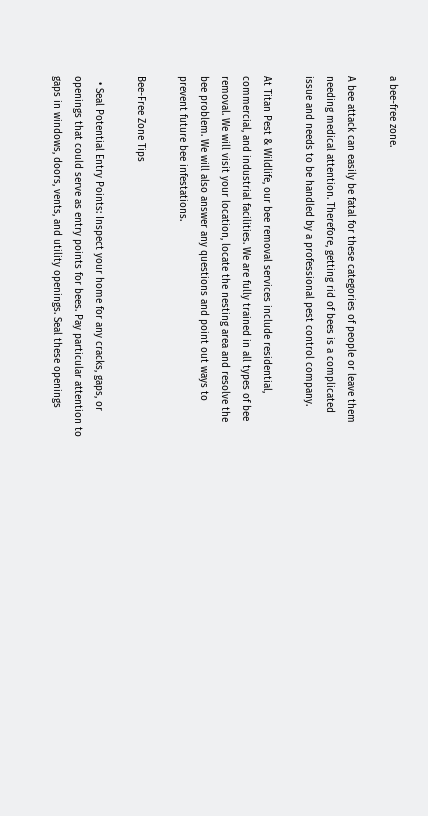a bee-free zone.

A bee attack can easily be fatal for these categories of people or leave them needing medical attention. Therefore, getting rid of bees is a complicated issue and needs to be handled by a professional pest control company.

At Titan Pest & Wildlife, our bee removal services include residential, commercial, and industrial facilities. We are fully trained in all types of bee removal. We will visit your location, locate the nesting area and resolve the bee problem. We will also answer any questions and point out ways to prevent future bee infestations.

Bee-Free Zone Tips

  • Seal Potential Entry Points: Inspect your home for any cracks, gaps, or openings that could serve as entry points for bees. Pay particular attention to gaps in windows, doors, vents, and utility openings. Seal these openings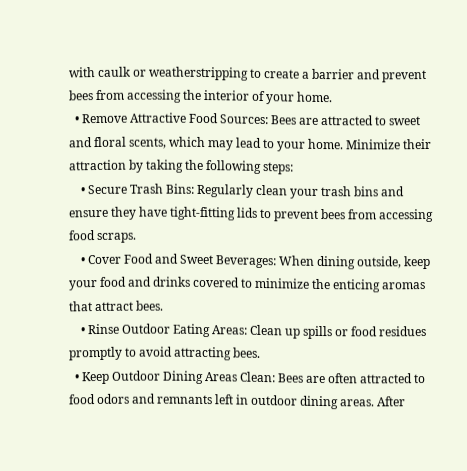with caulk or weatherstripping to create a barrier and prevent bees from accessing the interior of your home.
  • Remove Attractive Food Sources: Bees are attracted to sweet and floral scents, which may lead to your home. Minimize their attraction by taking the following steps:
    • Secure Trash Bins: Regularly clean your trash bins and ensure they have tight-fitting lids to prevent bees from accessing food scraps.
    • Cover Food and Sweet Beverages: When dining outside, keep your food and drinks covered to minimize the enticing aromas that attract bees.
    • Rinse Outdoor Eating Areas: Clean up spills or food residues promptly to avoid attracting bees.
  • Keep Outdoor Dining Areas Clean: Bees are often attracted to food odors and remnants left in outdoor dining areas. After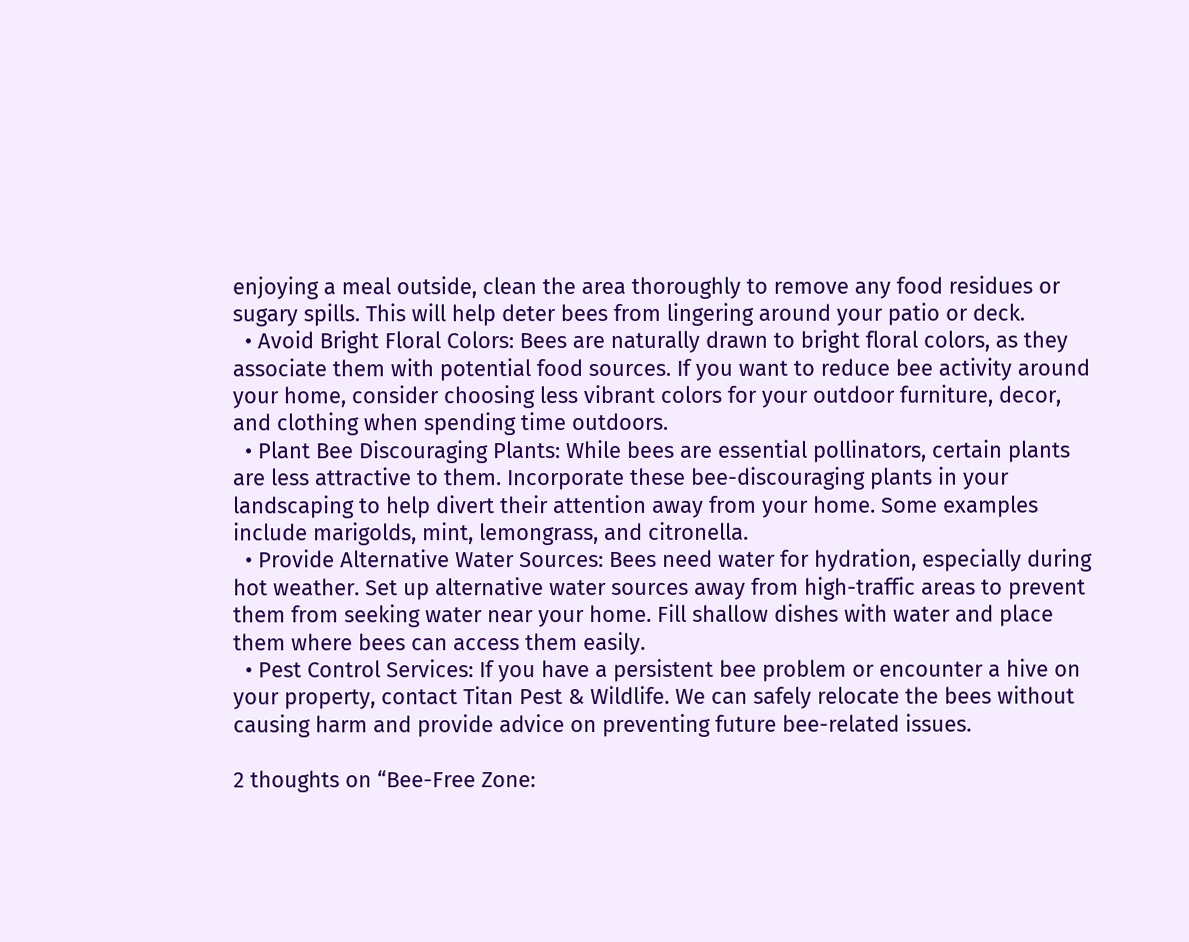enjoying a meal outside, clean the area thoroughly to remove any food residues or sugary spills. This will help deter bees from lingering around your patio or deck.
  • Avoid Bright Floral Colors: Bees are naturally drawn to bright floral colors, as they associate them with potential food sources. If you want to reduce bee activity around your home, consider choosing less vibrant colors for your outdoor furniture, decor, and clothing when spending time outdoors.
  • Plant Bee Discouraging Plants: While bees are essential pollinators, certain plants are less attractive to them. Incorporate these bee-discouraging plants in your landscaping to help divert their attention away from your home. Some examples include marigolds, mint, lemongrass, and citronella.
  • Provide Alternative Water Sources: Bees need water for hydration, especially during hot weather. Set up alternative water sources away from high-traffic areas to prevent them from seeking water near your home. Fill shallow dishes with water and place them where bees can access them easily.
  • Pest Control Services: If you have a persistent bee problem or encounter a hive on your property, contact Titan Pest & Wildlife. We can safely relocate the bees without causing harm and provide advice on preventing future bee-related issues.

2 thoughts on “Bee-Free Zone: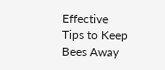Effective Tips to Keep Bees Away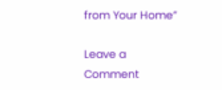from Your Home”

Leave a Comment